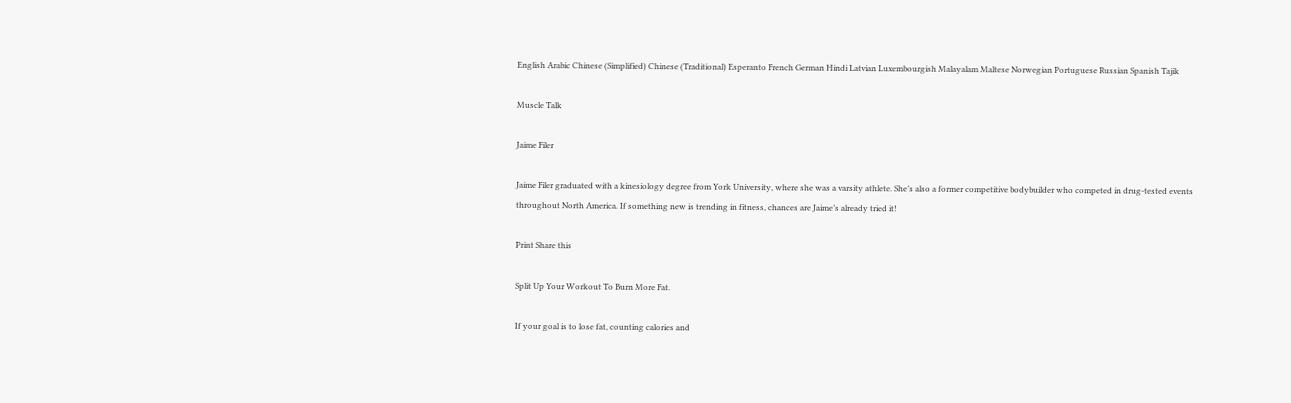English Arabic Chinese (Simplified) Chinese (Traditional) Esperanto French German Hindi Latvian Luxembourgish Malayalam Maltese Norwegian Portuguese Russian Spanish Tajik

Muscle Talk

Jaime Filer

Jaime Filer graduated with a kinesiology degree from York University, where she was a varsity athlete. She’s also a former competitive bodybuilder who competed in drug-tested events throughout North America. If something new is trending in fitness, chances are Jaime’s already tried it!

Print Share this

Split Up Your Workout To Burn More Fat.

If your goal is to lose fat, counting calories and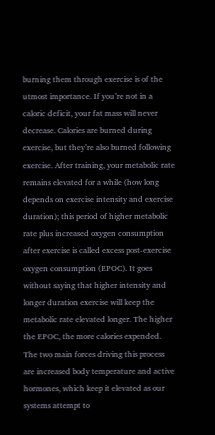burning them through exercise is of the utmost importance. If you’re not in a caloric deficit, your fat mass will never decrease. Calories are burned during exercise, but they’re also burned following exercise. After training, your metabolic rate remains elevated for a while (how long depends on exercise intensity and exercise duration); this period of higher metabolic rate plus increased oxygen consumption after exercise is called excess post-exercise oxygen consumption (EPOC). It goes without saying that higher intensity and longer duration exercise will keep the metabolic rate elevated longer. The higher the EPOC, the more calories expended. The two main forces driving this process are increased body temperature and active hormones, which keep it elevated as our systems attempt to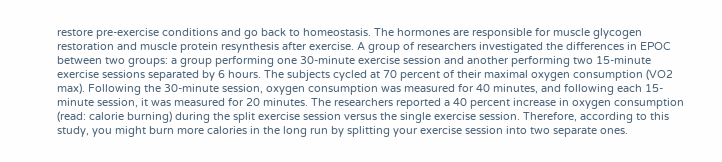restore pre-exercise conditions and go back to homeostasis. The hormones are responsible for muscle glycogen restoration and muscle protein resynthesis after exercise. A group of researchers investigated the differences in EPOC between two groups: a group performing one 30-minute exercise session and another performing two 15-minute exercise sessions separated by 6 hours. The subjects cycled at 70 percent of their maximal oxygen consumption (VO2 max). Following the 30-minute session, oxygen consumption was measured for 40 minutes, and following each 15-minute session, it was measured for 20 minutes. The researchers reported a 40 percent increase in oxygen consumption (read: calorie burning) during the split exercise session versus the single exercise session. Therefore, according to this study, you might burn more calories in the long run by splitting your exercise session into two separate ones.